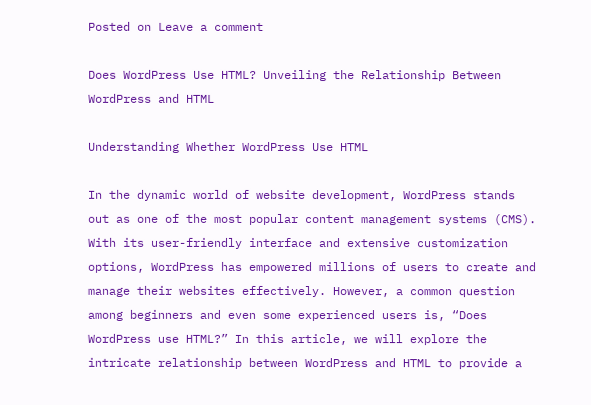Posted on Leave a comment

Does WordPress Use HTML? Unveiling the Relationship Between WordPress and HTML

Understanding Whether WordPress Use HTML

In the dynamic world of website development, WordPress stands out as one of the most popular content management systems (CMS). With its user-friendly interface and extensive customization options, WordPress has empowered millions of users to create and manage their websites effectively. However, a common question among beginners and even some experienced users is, “Does WordPress use HTML?” In this article, we will explore the intricate relationship between WordPress and HTML to provide a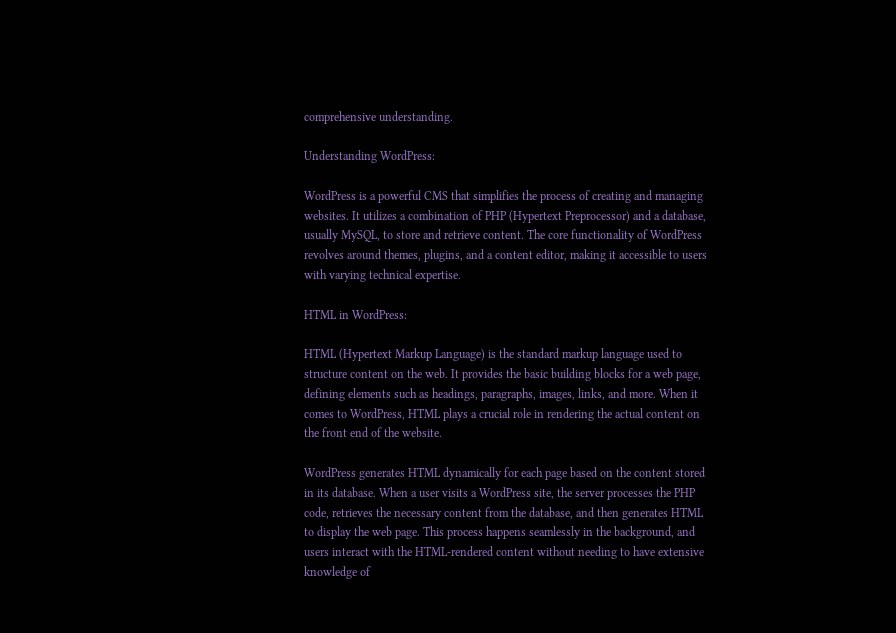comprehensive understanding.

Understanding WordPress:

WordPress is a powerful CMS that simplifies the process of creating and managing websites. It utilizes a combination of PHP (Hypertext Preprocessor) and a database, usually MySQL, to store and retrieve content. The core functionality of WordPress revolves around themes, plugins, and a content editor, making it accessible to users with varying technical expertise.

HTML in WordPress:

HTML (Hypertext Markup Language) is the standard markup language used to structure content on the web. It provides the basic building blocks for a web page, defining elements such as headings, paragraphs, images, links, and more. When it comes to WordPress, HTML plays a crucial role in rendering the actual content on the front end of the website.

WordPress generates HTML dynamically for each page based on the content stored in its database. When a user visits a WordPress site, the server processes the PHP code, retrieves the necessary content from the database, and then generates HTML to display the web page. This process happens seamlessly in the background, and users interact with the HTML-rendered content without needing to have extensive knowledge of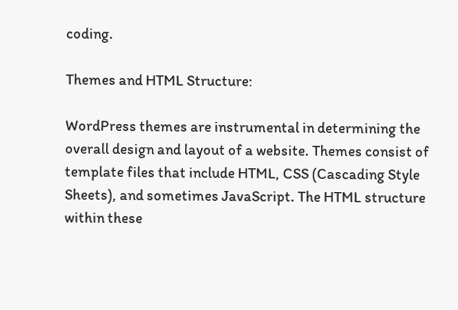coding.

Themes and HTML Structure:

WordPress themes are instrumental in determining the overall design and layout of a website. Themes consist of template files that include HTML, CSS (Cascading Style Sheets), and sometimes JavaScript. The HTML structure within these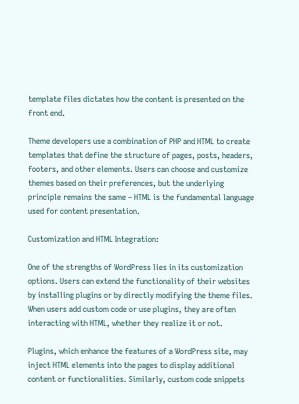template files dictates how the content is presented on the front end.

Theme developers use a combination of PHP and HTML to create templates that define the structure of pages, posts, headers, footers, and other elements. Users can choose and customize themes based on their preferences, but the underlying principle remains the same – HTML is the fundamental language used for content presentation.

Customization and HTML Integration:

One of the strengths of WordPress lies in its customization options. Users can extend the functionality of their websites by installing plugins or by directly modifying the theme files. When users add custom code or use plugins, they are often interacting with HTML, whether they realize it or not.

Plugins, which enhance the features of a WordPress site, may inject HTML elements into the pages to display additional content or functionalities. Similarly, custom code snippets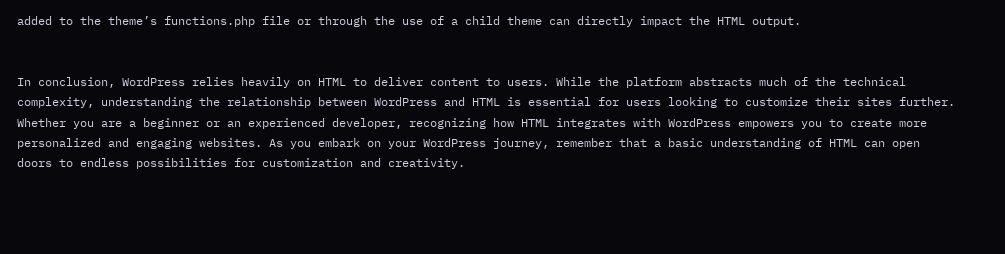added to the theme’s functions.php file or through the use of a child theme can directly impact the HTML output.


In conclusion, WordPress relies heavily on HTML to deliver content to users. While the platform abstracts much of the technical complexity, understanding the relationship between WordPress and HTML is essential for users looking to customize their sites further. Whether you are a beginner or an experienced developer, recognizing how HTML integrates with WordPress empowers you to create more personalized and engaging websites. As you embark on your WordPress journey, remember that a basic understanding of HTML can open doors to endless possibilities for customization and creativity.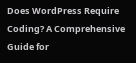Does WordPress Require Coding? A Comprehensive Guide for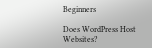Beginners

Does WordPress Host Websites?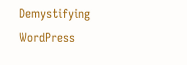Demystifying WordPress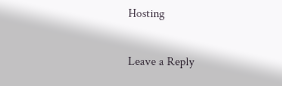Hosting

Leave a Reply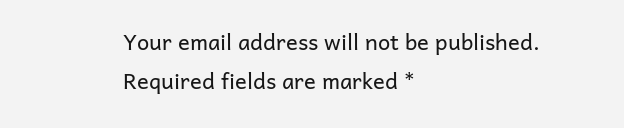Your email address will not be published. Required fields are marked *